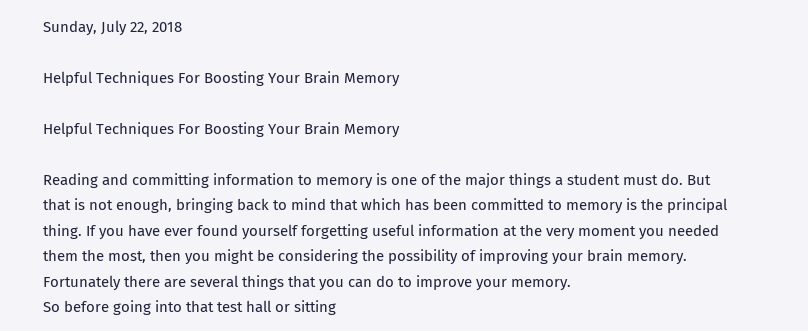Sunday, July 22, 2018

Helpful Techniques For Boosting Your Brain Memory

Helpful Techniques For Boosting Your Brain Memory

Reading and committing information to memory is one of the major things a student must do. But that is not enough, bringing back to mind that which has been committed to memory is the principal thing. If you have ever found yourself forgetting useful information at the very moment you needed them the most, then you might be considering the possibility of improving your brain memory. Fortunately there are several things that you can do to improve your memory.
So before going into that test hall or sitting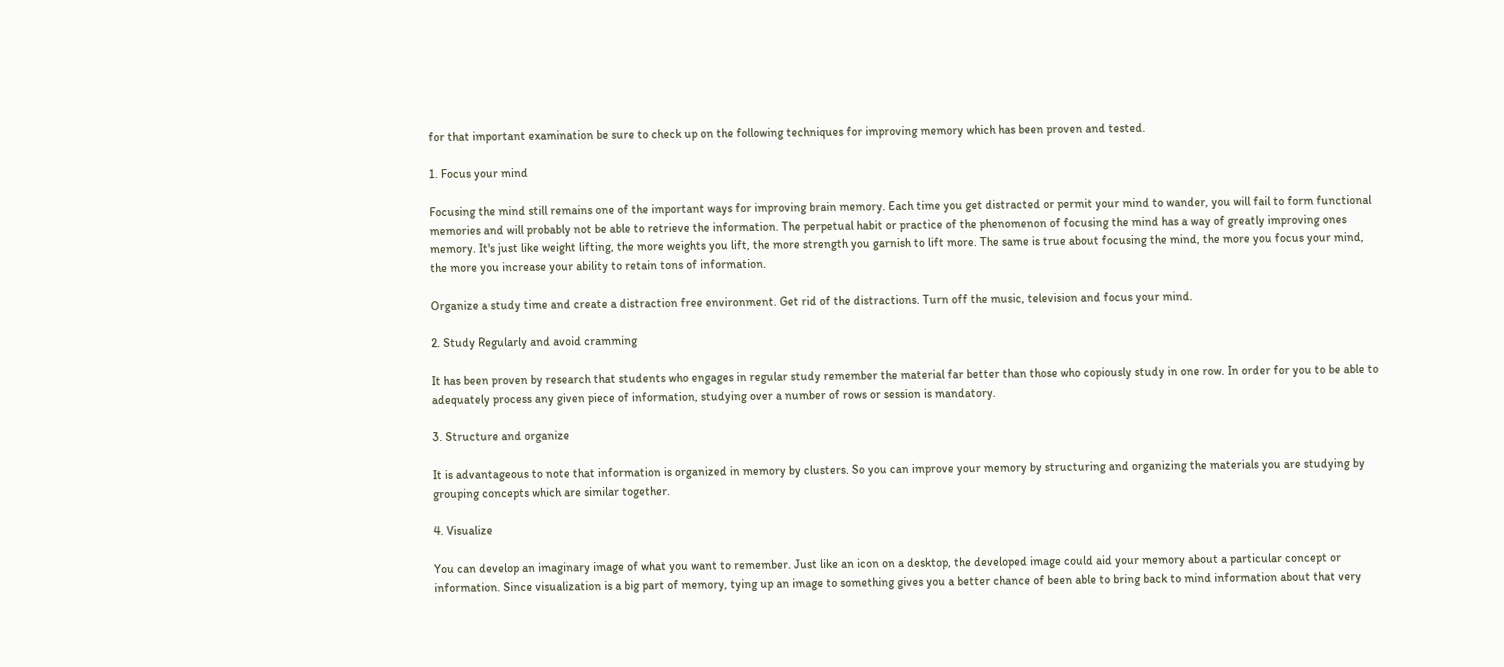for that important examination be sure to check up on the following techniques for improving memory which has been proven and tested.

1. Focus your mind

Focusing the mind still remains one of the important ways for improving brain memory. Each time you get distracted or permit your mind to wander, you will fail to form functional memories and will probably not be able to retrieve the information. The perpetual habit or practice of the phenomenon of focusing the mind has a way of greatly improving ones memory. It's just like weight lifting, the more weights you lift, the more strength you garnish to lift more. The same is true about focusing the mind, the more you focus your mind, the more you increase your ability to retain tons of information.

Organize a study time and create a distraction free environment. Get rid of the distractions. Turn off the music, television and focus your mind.

2. Study Regularly and avoid cramming

It has been proven by research that students who engages in regular study remember the material far better than those who copiously study in one row. In order for you to be able to adequately process any given piece of information, studying over a number of rows or session is mandatory.

3. Structure and organize

It is advantageous to note that information is organized in memory by clusters. So you can improve your memory by structuring and organizing the materials you are studying by grouping concepts which are similar together.

4. Visualize

You can develop an imaginary image of what you want to remember. Just like an icon on a desktop, the developed image could aid your memory about a particular concept or information. Since visualization is a big part of memory, tying up an image to something gives you a better chance of been able to bring back to mind information about that very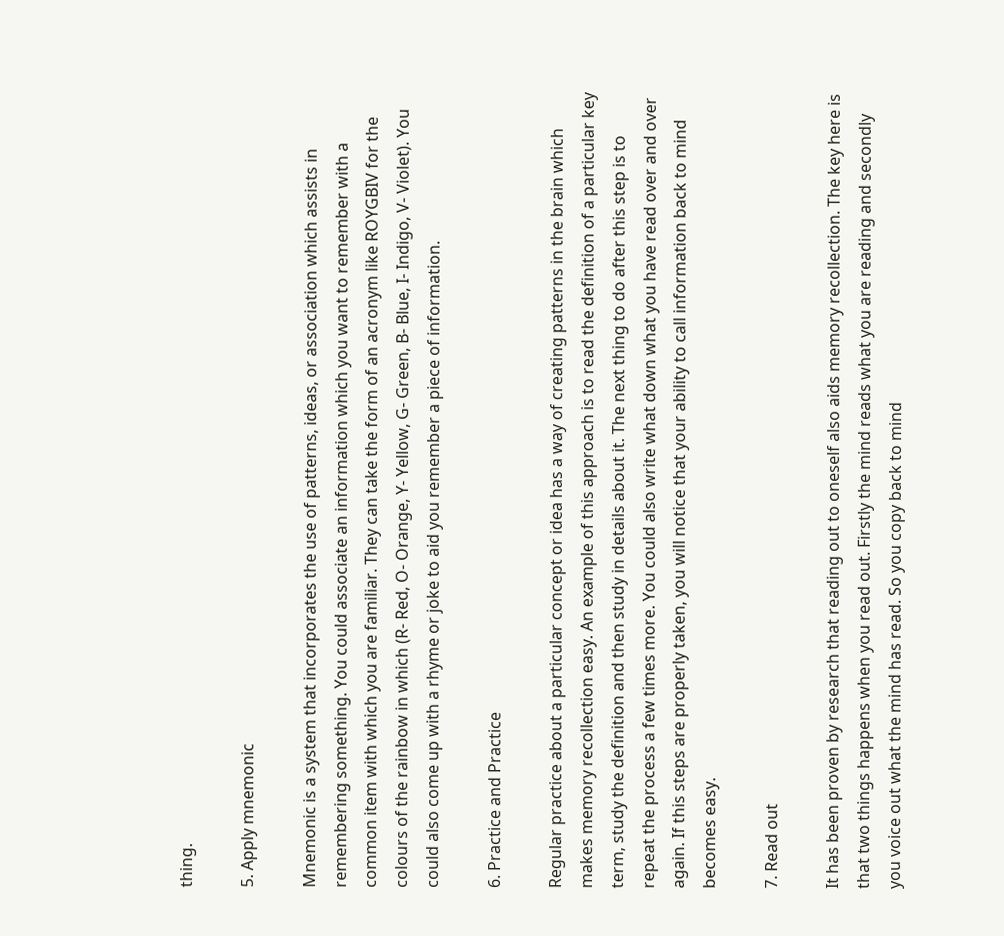thing.

5. Apply mnemonic

Mnemonic is a system that incorporates the use of patterns, ideas, or association which assists in remembering something. You could associate an information which you want to remember with a common item with which you are familiar. They can take the form of an acronym like ROYGBIV for the colours of the rainbow in which (R- Red, O- Orange, Y- Yellow, G- Green, B- Blue, I- Indigo, V- Violet). You could also come up with a rhyme or joke to aid you remember a piece of information.

6. Practice and Practice

Regular practice about a particular concept or idea has a way of creating patterns in the brain which makes memory recollection easy. An example of this approach is to read the definition of a particular key term, study the definition and then study in details about it. The next thing to do after this step is to repeat the process a few times more. You could also write what down what you have read over and over again. If this steps are properly taken, you will notice that your ability to call information back to mind becomes easy.

7. Read out

It has been proven by research that reading out to oneself also aids memory recollection. The key here is that two things happens when you read out. Firstly the mind reads what you are reading and secondly you voice out what the mind has read. So you copy back to mind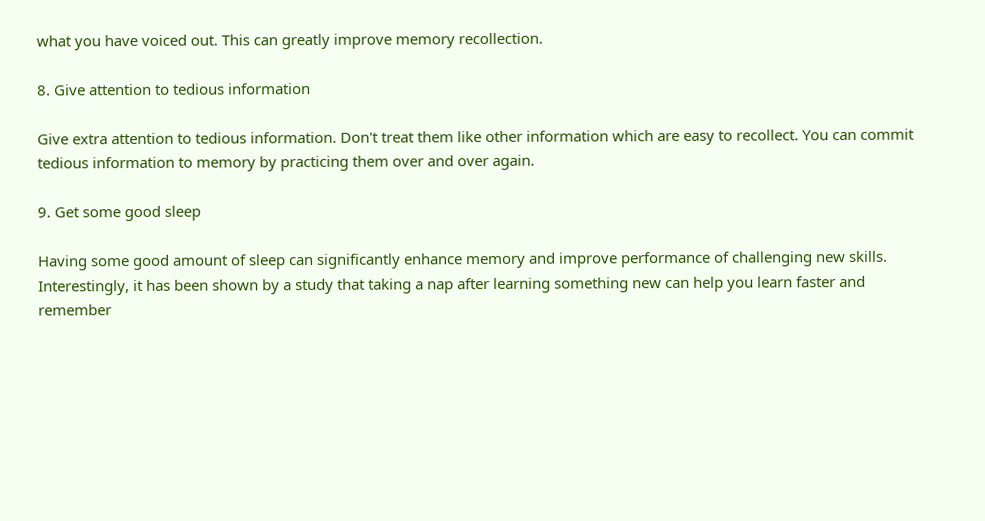what you have voiced out. This can greatly improve memory recollection.

8. Give attention to tedious information

Give extra attention to tedious information. Don't treat them like other information which are easy to recollect. You can commit tedious information to memory by practicing them over and over again.

9. Get some good sleep

Having some good amount of sleep can significantly enhance memory and improve performance of challenging new skills. Interestingly, it has been shown by a study that taking a nap after learning something new can help you learn faster and remember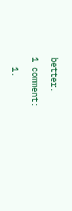better.

1 comment:

  1.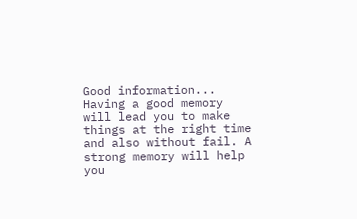Good information... Having a good memory will lead you to make things at the right time and also without fail. A strong memory will help you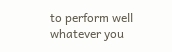to perform well whatever you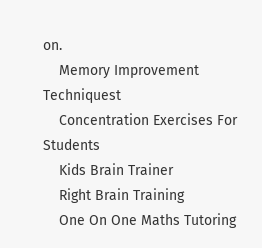on.
    Memory Improvement Techniquest
    Concentration Exercises For Students
    Kids Brain Trainer
    Right Brain Training
    One On One Maths Tutoring